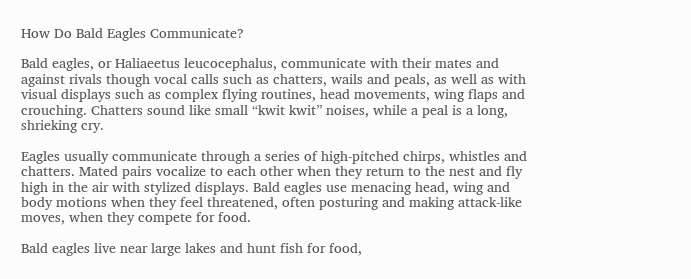How Do Bald Eagles Communicate?

Bald eagles, or Haliaeetus leucocephalus, communicate with their mates and against rivals though vocal calls such as chatters, wails and peals, as well as with visual displays such as complex flying routines, head movements, wing flaps and crouching. Chatters sound like small “kwit kwit” noises, while a peal is a long, shrieking cry.

Eagles usually communicate through a series of high-pitched chirps, whistles and chatters. Mated pairs vocalize to each other when they return to the nest and fly high in the air with stylized displays. Bald eagles use menacing head, wing and body motions when they feel threatened, often posturing and making attack-like moves, when they compete for food.

Bald eagles live near large lakes and hunt fish for food,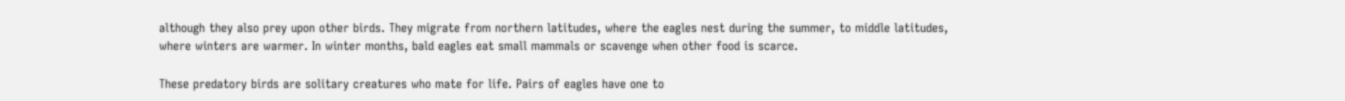although they also prey upon other birds. They migrate from northern latitudes, where the eagles nest during the summer, to middle latitudes, where winters are warmer. In winter months, bald eagles eat small mammals or scavenge when other food is scarce.

These predatory birds are solitary creatures who mate for life. Pairs of eagles have one to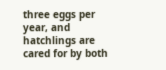three eggs per year, and hatchlings are cared for by both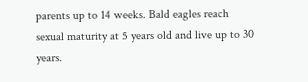parents up to 14 weeks. Bald eagles reach sexual maturity at 5 years old and live up to 30 years.